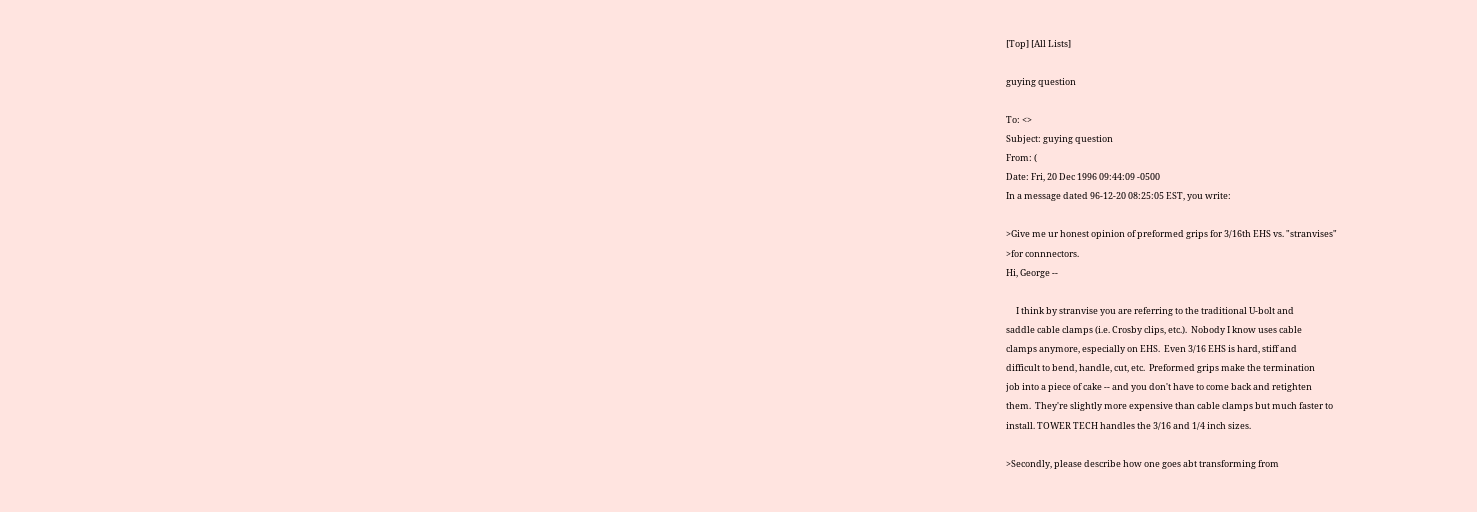[Top] [All Lists]

guying question

To: <>
Subject: guying question
From: (
Date: Fri, 20 Dec 1996 09:44:09 -0500
In a message dated 96-12-20 08:25:05 EST, you write:

>Give me ur honest opinion of preformed grips for 3/16th EHS vs. "stranvises"
>for connnectors.
Hi, George --

     I think by stranvise you are referring to the traditional U-bolt and
saddle cable clamps (i.e. Crosby clips, etc.).  Nobody I know uses cable
clamps anymore, especially on EHS.  Even 3/16 EHS is hard, stiff and
difficult to bend, handle, cut, etc.  Preformed grips make the termination
job into a piece of cake -- and you don't have to come back and retighten
them.  They're slightly more expensive than cable clamps but much faster to
install. TOWER TECH handles the 3/16 and 1/4 inch sizes.

>Secondly, please describe how one goes abt transforming from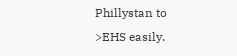Phillystan to
>EHS easily.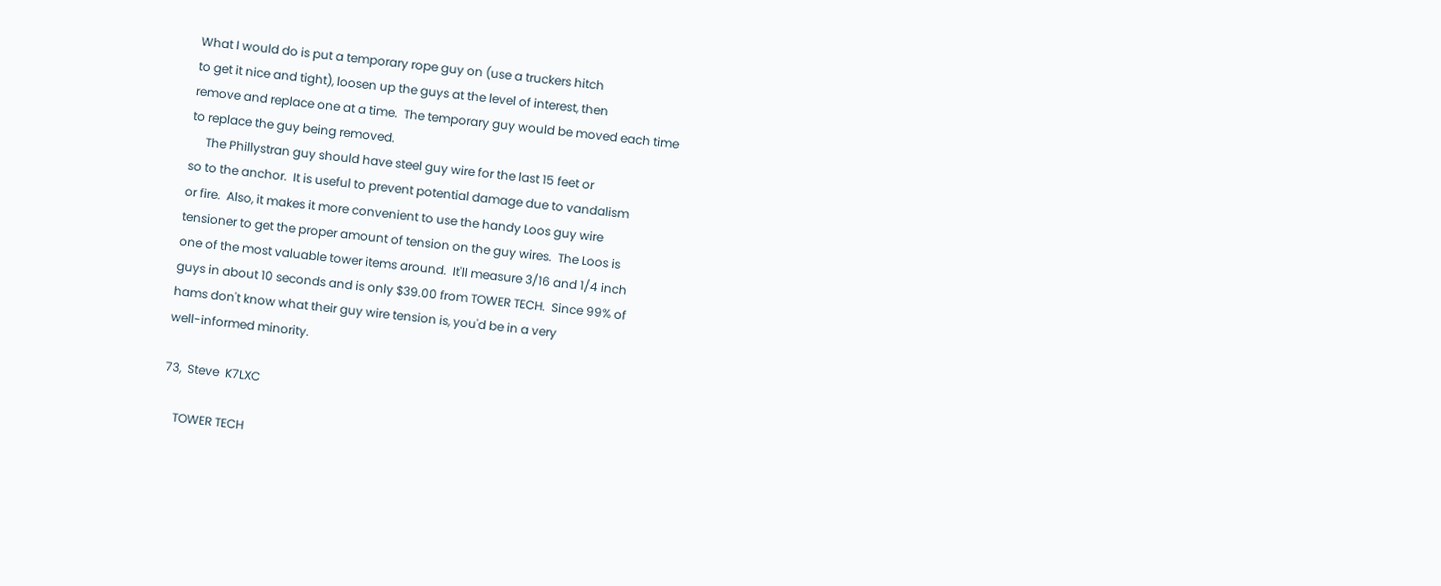What I would do is put a temporary rope guy on (use a truckers hitch
to get it nice and tight), loosen up the guys at the level of interest, then
remove and replace one at a time.  The temporary guy would be moved each time
to replace the guy being removed.
     The Phillystran guy should have steel guy wire for the last 15 feet or
so to the anchor.  It is useful to prevent potential damage due to vandalism
or fire.  Also, it makes it more convenient to use the handy Loos guy wire
tensioner to get the proper amount of tension on the guy wires.  The Loos is
one of the most valuable tower items around.  It'll measure 3/16 and 1/4 inch
guys in about 10 seconds and is only $39.00 from TOWER TECH.  Since 99% of
hams don't know what their guy wire tension is, you'd be in a very
well-informed minority.

73,  Steve  K7LXC

    TOWER TECH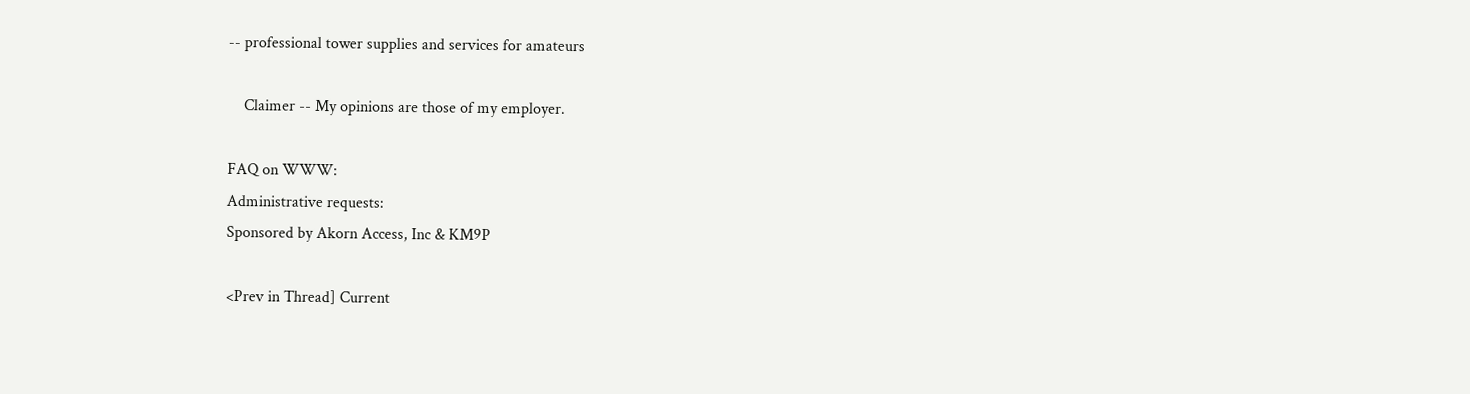-- professional tower supplies and services for amateurs

    Claimer -- My opinions are those of my employer.

FAQ on WWW:
Administrative requests:
Sponsored by Akorn Access, Inc & KM9P

<Prev in Thread] Current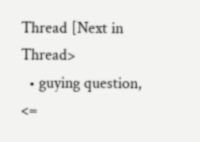Thread [Next in Thread>
  • guying question, <=